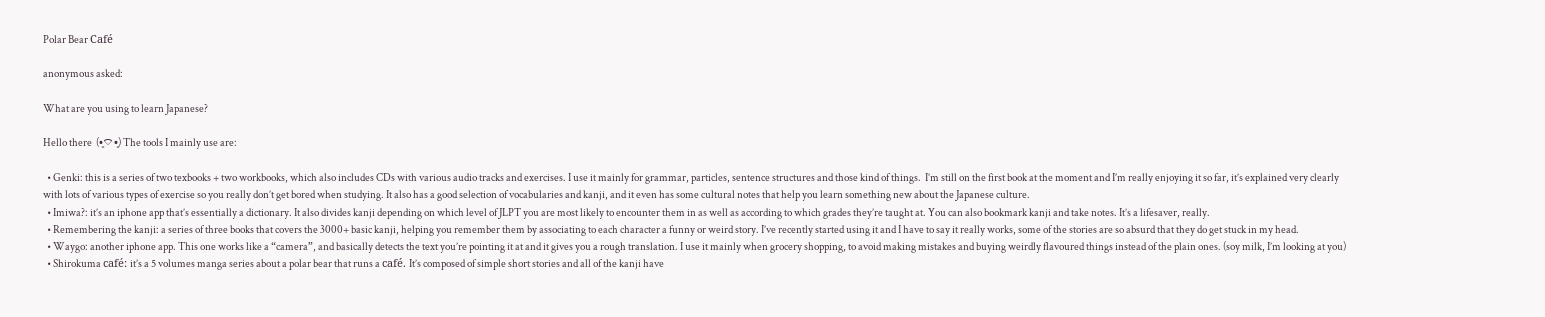Polar Bear Café

anonymous asked:

What are you using to learn Japanese?

Hello there  (•͈⌔•͈) The tools I mainly use are:

  • Genki: this is a series of two texbooks + two workbooks, which also includes CDs with various audio tracks and exercises. I use it mainly for grammar, particles, sentence structures and those kind of things.  I’m still on the first book at the moment and I’m really enjoying it so far, it’s explained very clearly with lots of various types of exercise so you really don’t get bored when studying. It also has a good selection of vocabularies and kanji, and it even has some cultural notes that help you learn something new about the Japanese culture.
  • Imiwa?: it’s an iphone app that’s essentially a dictionary. It also divides kanji depending on which level of JLPT you are most likely to encounter them in as well as according to which grades they’re taught at. You can also bookmark kanji and take notes. It’s a lifesaver, really.
  • Remembering the kanji: a series of three books that covers the 3000+ basic kanji, helping you remember them by associating to each character a funny or weird story. I’ve recently started using it and I have to say it really works, some of the stories are so absurd that they do get stuck in my head.
  • Waygo: another iphone app. This one works like a “camera”, and basically detects the text you’re pointing it at and it gives you a rough translation. I use it mainly when grocery shopping, to avoid making mistakes and buying weirdly flavoured things instead of the plain ones. (soy milk, I’m looking at you)
  • Shirokuma café: it’s a 5 volumes manga series about a polar bear that runs a café. It’s composed of simple short stories and all of the kanji have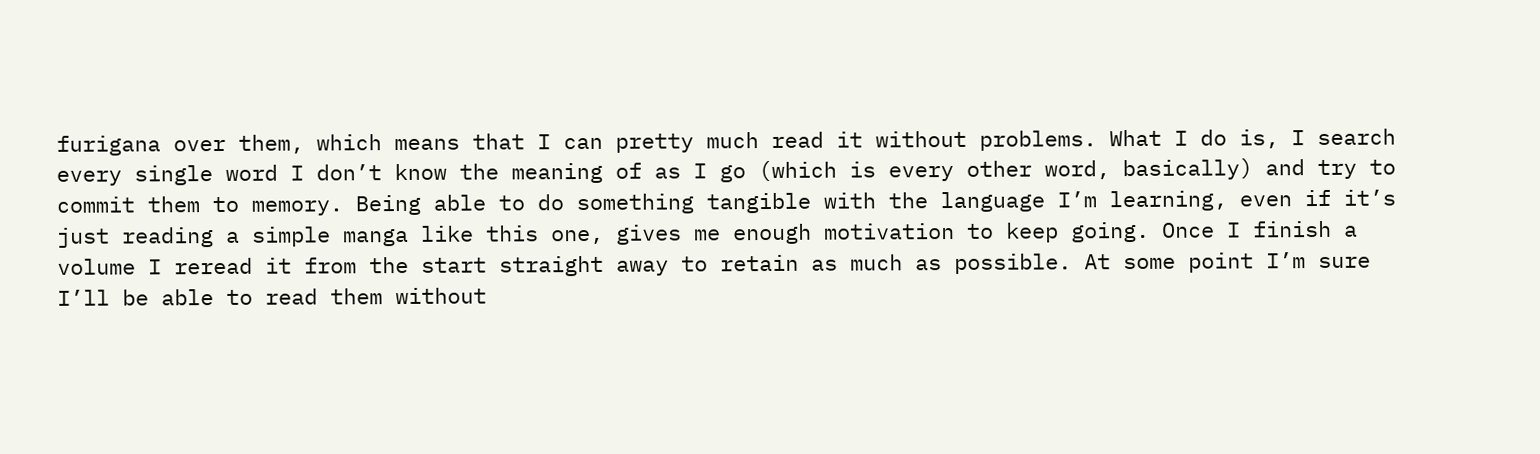furigana over them, which means that I can pretty much read it without problems. What I do is, I search every single word I don’t know the meaning of as I go (which is every other word, basically) and try to commit them to memory. Being able to do something tangible with the language I’m learning, even if it’s just reading a simple manga like this one, gives me enough motivation to keep going. Once I finish a volume I reread it from the start straight away to retain as much as possible. At some point I’m sure I’ll be able to read them without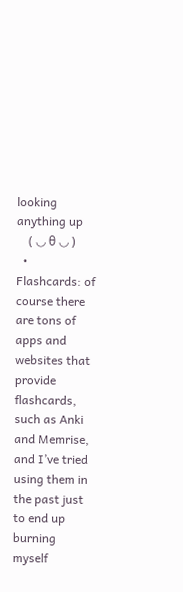looking anything up
    ( ◡ θ ◡ )
  • Flashcards: of course there are tons of apps and websites that provide flashcards, such as Anki and Memrise, and I’ve tried using them in the past just to end up burning myself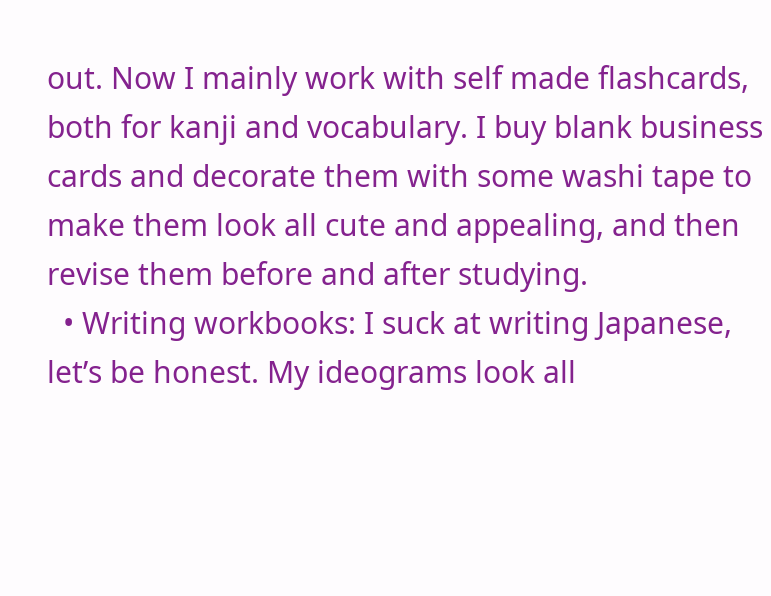out. Now I mainly work with self made flashcards, both for kanji and vocabulary. I buy blank business cards and decorate them with some washi tape to make them look all cute and appealing, and then revise them before and after studying.
  • Writing workbooks: I suck at writing Japanese, let’s be honest. My ideograms look all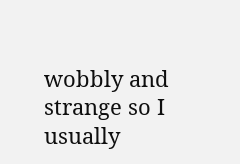wobbly and strange so I usually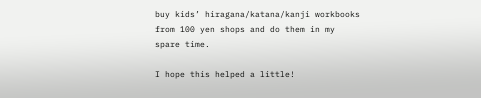buy kids’ hiragana/katana/kanji workbooks from 100 yen shops and do them in my spare time.

I hope this helped a little!